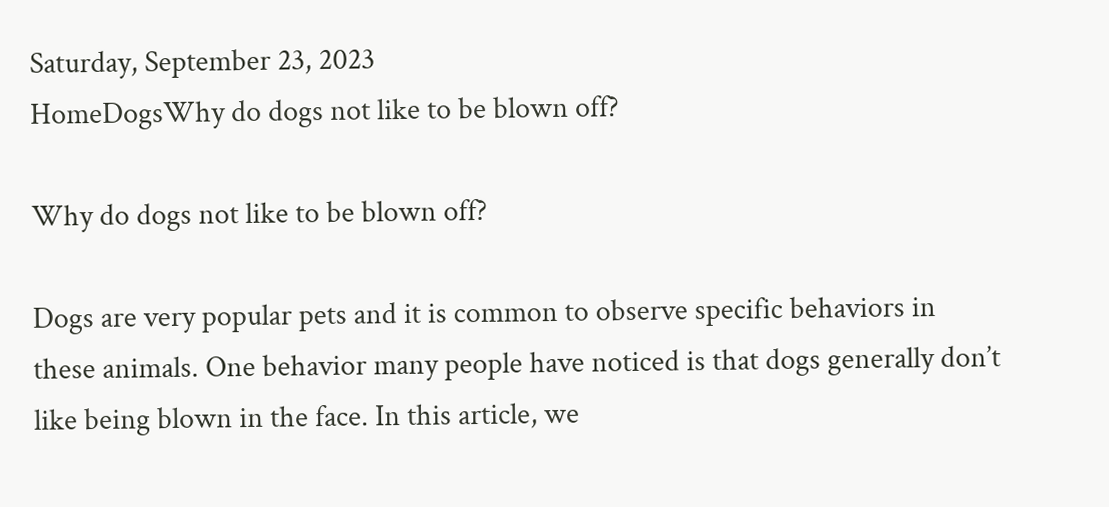Saturday, September 23, 2023
HomeDogsWhy do dogs not like to be blown off?

Why do dogs not like to be blown off?

Dogs are very popular pets and it is common to observe specific behaviors in these animals. One behavior many people have noticed is that dogs generally don’t like being blown in the face. In this article, we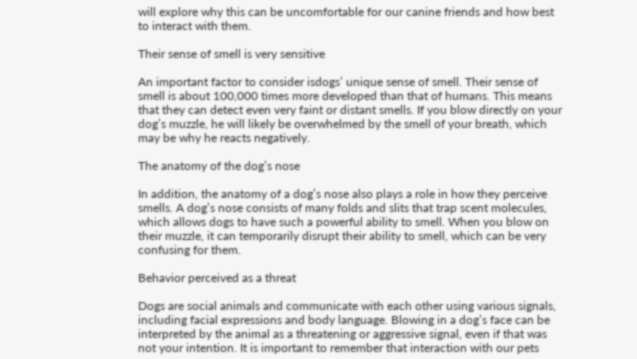will explore why this can be uncomfortable for our canine friends and how best to interact with them.

Their sense of smell is very sensitive

An important factor to consider isdogs’ unique sense of smell. Their sense of smell is about 100,000 times more developed than that of humans. This means that they can detect even very faint or distant smells. If you blow directly on your dog’s muzzle, he will likely be overwhelmed by the smell of your breath, which may be why he reacts negatively.

The anatomy of the dog’s nose

In addition, the anatomy of a dog’s nose also plays a role in how they perceive smells. A dog’s nose consists of many folds and slits that trap scent molecules, which allows dogs to have such a powerful ability to smell. When you blow on their muzzle, it can temporarily disrupt their ability to smell, which can be very confusing for them.

Behavior perceived as a threat

Dogs are social animals and communicate with each other using various signals, including facial expressions and body language. Blowing in a dog’s face can be interpreted by the animal as a threatening or aggressive signal, even if that was not your intention. It is important to remember that interaction with our pets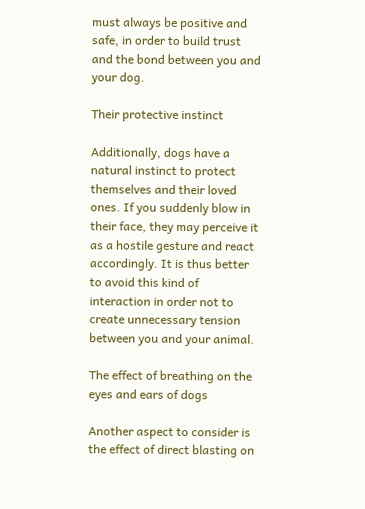must always be positive and safe, in order to build trust and the bond between you and your dog.

Their protective instinct

Additionally, dogs have a natural instinct to protect themselves and their loved ones. If you suddenly blow in their face, they may perceive it as a hostile gesture and react accordingly. It is thus better to avoid this kind of interaction in order not to create unnecessary tension between you and your animal.

The effect of breathing on the eyes and ears of dogs

Another aspect to consider is the effect of direct blasting on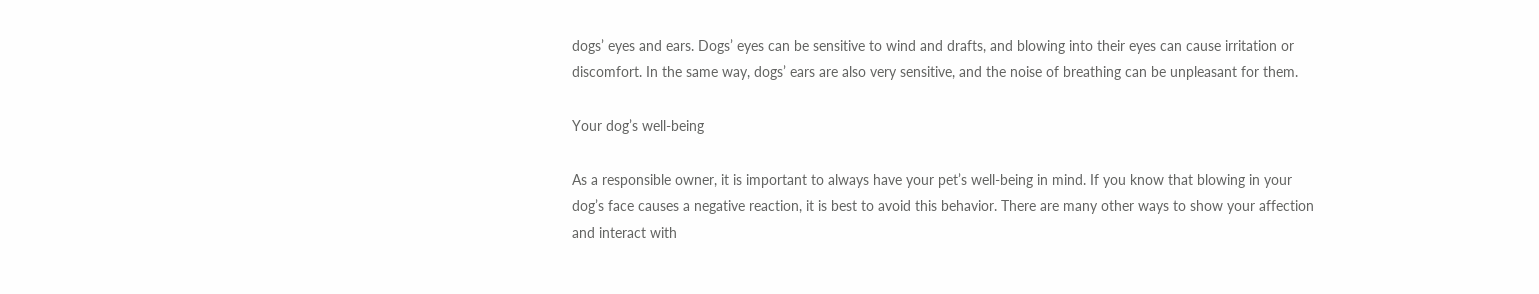dogs’ eyes and ears. Dogs’ eyes can be sensitive to wind and drafts, and blowing into their eyes can cause irritation or discomfort. In the same way, dogs’ ears are also very sensitive, and the noise of breathing can be unpleasant for them.

Your dog’s well-being

As a responsible owner, it is important to always have your pet’s well-being in mind. If you know that blowing in your dog’s face causes a negative reaction, it is best to avoid this behavior. There are many other ways to show your affection and interact with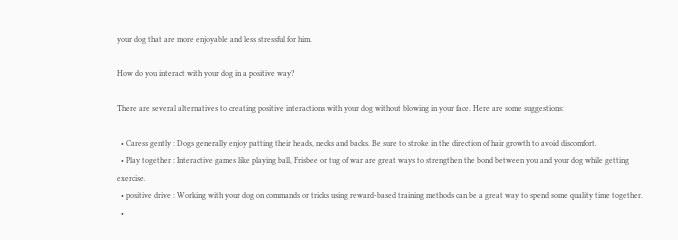your dog that are more enjoyable and less stressful for him.

How do you interact with your dog in a positive way?

There are several alternatives to creating positive interactions with your dog without blowing in your face. Here are some suggestions:

  • Caress gently : Dogs generally enjoy patting their heads, necks and backs. Be sure to stroke in the direction of hair growth to avoid discomfort.
  • Play together : Interactive games like playing ball, Frisbee or tug of war are great ways to strengthen the bond between you and your dog while getting exercise.
  • positive drive : Working with your dog on commands or tricks using reward-based training methods can be a great way to spend some quality time together.
  •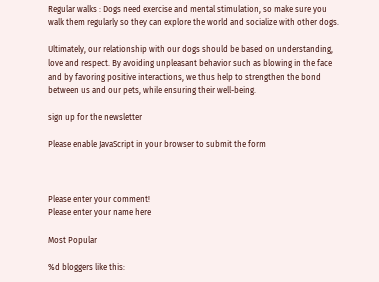Regular walks : Dogs need exercise and mental stimulation, so make sure you walk them regularly so they can explore the world and socialize with other dogs.

Ultimately, our relationship with our dogs should be based on understanding, love and respect. By avoiding unpleasant behavior such as blowing in the face and by favoring positive interactions, we thus help to strengthen the bond between us and our pets, while ensuring their well-being.

sign up for the newsletter

Please enable JavaScript in your browser to submit the form



Please enter your comment!
Please enter your name here

Most Popular

%d bloggers like this: